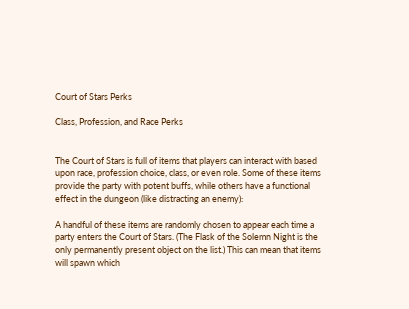Court of Stars Perks

Class, Profession, and Race Perks


The Court of Stars is full of items that players can interact with based upon race, profession choice, class, or even role. Some of these items provide the party with potent buffs, while others have a functional effect in the dungeon (like distracting an enemy):

A handful of these items are randomly chosen to appear each time a party enters the Court of Stars. (The Flask of the Solemn Night is the only permanently present object on the list.) This can mean that items will spawn which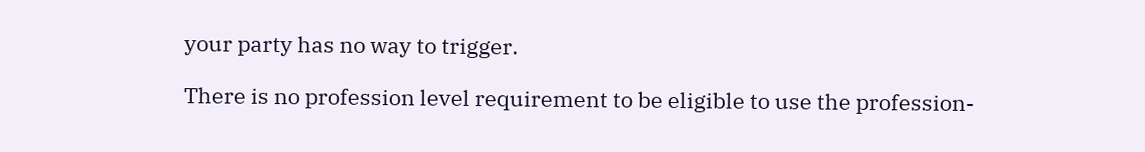your party has no way to trigger.

There is no profession level requirement to be eligible to use the profession-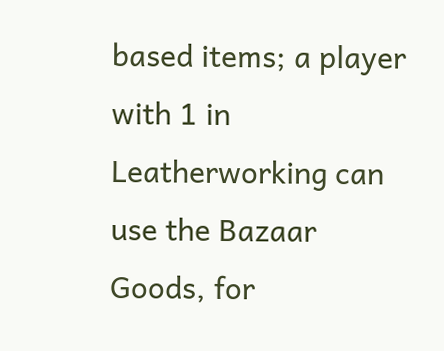based items; a player with 1 in Leatherworking can use the Bazaar Goods, for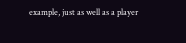example, just as well as a player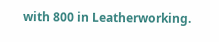with 800 in Leatherworking.